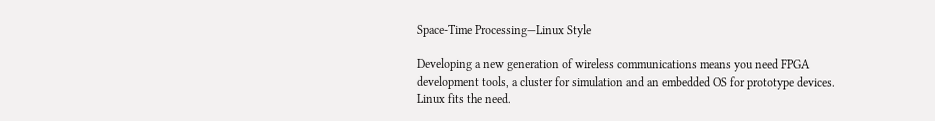Space-Time Processing—Linux Style

Developing a new generation of wireless communications means you need FPGA development tools, a cluster for simulation and an embedded OS for prototype devices. Linux fits the need.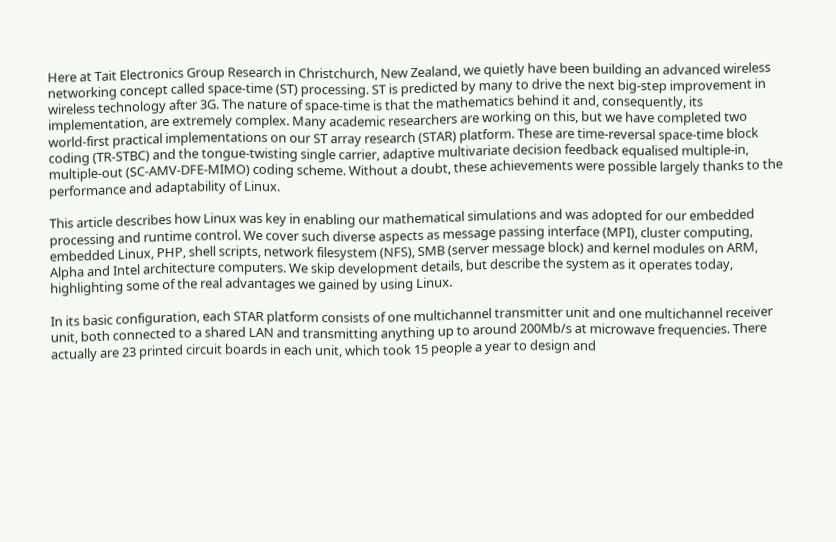Here at Tait Electronics Group Research in Christchurch, New Zealand, we quietly have been building an advanced wireless networking concept called space-time (ST) processing. ST is predicted by many to drive the next big-step improvement in wireless technology after 3G. The nature of space-time is that the mathematics behind it and, consequently, its implementation, are extremely complex. Many academic researchers are working on this, but we have completed two world-first practical implementations on our ST array research (STAR) platform. These are time-reversal space-time block coding (TR-STBC) and the tongue-twisting single carrier, adaptive multivariate decision feedback equalised multiple-in, multiple-out (SC-AMV-DFE-MIMO) coding scheme. Without a doubt, these achievements were possible largely thanks to the performance and adaptability of Linux.

This article describes how Linux was key in enabling our mathematical simulations and was adopted for our embedded processing and runtime control. We cover such diverse aspects as message passing interface (MPI), cluster computing, embedded Linux, PHP, shell scripts, network filesystem (NFS), SMB (server message block) and kernel modules on ARM, Alpha and Intel architecture computers. We skip development details, but describe the system as it operates today, highlighting some of the real advantages we gained by using Linux.

In its basic configuration, each STAR platform consists of one multichannel transmitter unit and one multichannel receiver unit, both connected to a shared LAN and transmitting anything up to around 200Mb/s at microwave frequencies. There actually are 23 printed circuit boards in each unit, which took 15 people a year to design and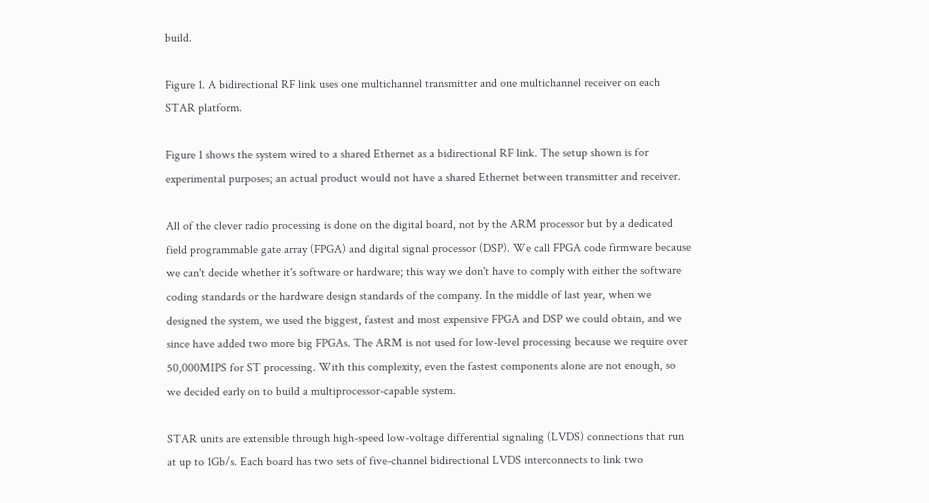build.

Figure 1. A bidirectional RF link uses one multichannel transmitter and one multichannel receiver on each STAR platform.

Figure 1 shows the system wired to a shared Ethernet as a bidirectional RF link. The setup shown is for experimental purposes; an actual product would not have a shared Ethernet between transmitter and receiver.

All of the clever radio processing is done on the digital board, not by the ARM processor but by a dedicated field programmable gate array (FPGA) and digital signal processor (DSP). We call FPGA code firmware because we can't decide whether it's software or hardware; this way we don't have to comply with either the software coding standards or the hardware design standards of the company. In the middle of last year, when we designed the system, we used the biggest, fastest and most expensive FPGA and DSP we could obtain, and we since have added two more big FPGAs. The ARM is not used for low-level processing because we require over 50,000MIPS for ST processing. With this complexity, even the fastest components alone are not enough, so we decided early on to build a multiprocessor-capable system.

STAR units are extensible through high-speed low-voltage differential signaling (LVDS) connections that run at up to 1Gb/s. Each board has two sets of five-channel bidirectional LVDS interconnects to link two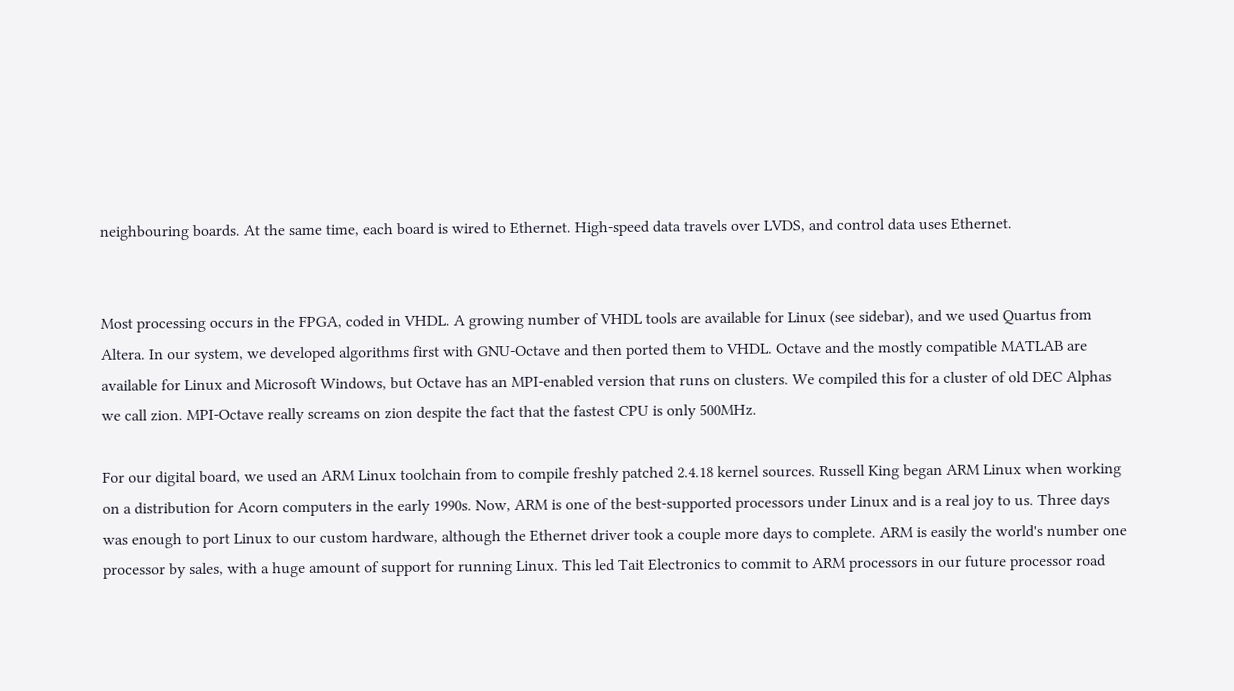neighbouring boards. At the same time, each board is wired to Ethernet. High-speed data travels over LVDS, and control data uses Ethernet.


Most processing occurs in the FPGA, coded in VHDL. A growing number of VHDL tools are available for Linux (see sidebar), and we used Quartus from Altera. In our system, we developed algorithms first with GNU-Octave and then ported them to VHDL. Octave and the mostly compatible MATLAB are available for Linux and Microsoft Windows, but Octave has an MPI-enabled version that runs on clusters. We compiled this for a cluster of old DEC Alphas we call zion. MPI-Octave really screams on zion despite the fact that the fastest CPU is only 500MHz.

For our digital board, we used an ARM Linux toolchain from to compile freshly patched 2.4.18 kernel sources. Russell King began ARM Linux when working on a distribution for Acorn computers in the early 1990s. Now, ARM is one of the best-supported processors under Linux and is a real joy to us. Three days was enough to port Linux to our custom hardware, although the Ethernet driver took a couple more days to complete. ARM is easily the world's number one processor by sales, with a huge amount of support for running Linux. This led Tait Electronics to commit to ARM processors in our future processor road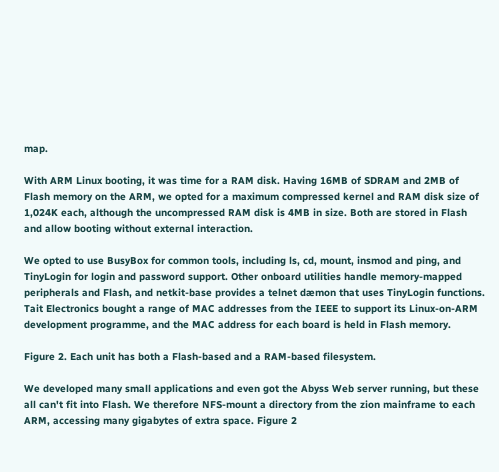map.

With ARM Linux booting, it was time for a RAM disk. Having 16MB of SDRAM and 2MB of Flash memory on the ARM, we opted for a maximum compressed kernel and RAM disk size of 1,024K each, although the uncompressed RAM disk is 4MB in size. Both are stored in Flash and allow booting without external interaction.

We opted to use BusyBox for common tools, including ls, cd, mount, insmod and ping, and TinyLogin for login and password support. Other onboard utilities handle memory-mapped peripherals and Flash, and netkit-base provides a telnet dæmon that uses TinyLogin functions. Tait Electronics bought a range of MAC addresses from the IEEE to support its Linux-on-ARM development programme, and the MAC address for each board is held in Flash memory.

Figure 2. Each unit has both a Flash-based and a RAM-based filesystem.

We developed many small applications and even got the Abyss Web server running, but these all can't fit into Flash. We therefore NFS-mount a directory from the zion mainframe to each ARM, accessing many gigabytes of extra space. Figure 2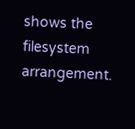shows the filesystem arrangement.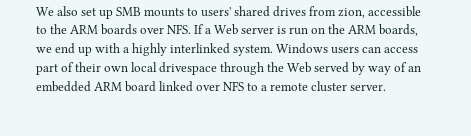We also set up SMB mounts to users' shared drives from zion, accessible to the ARM boards over NFS. If a Web server is run on the ARM boards, we end up with a highly interlinked system. Windows users can access part of their own local drivespace through the Web served by way of an embedded ARM board linked over NFS to a remote cluster server.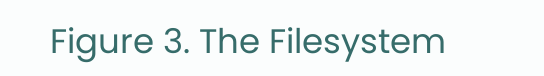Figure 3. The Filesystem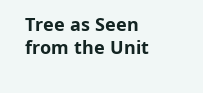Tree as Seen from the Unit